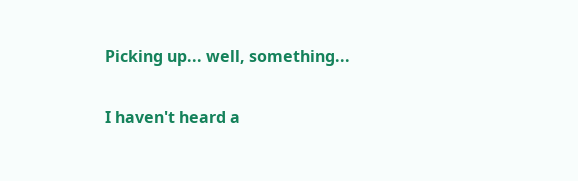Picking up... well, something...

I haven't heard a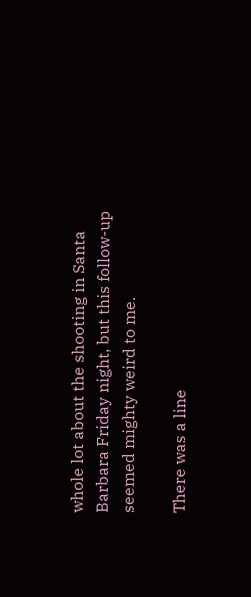whole lot about the shooting in Santa Barbara Friday night, but this follow-up seemed mighty weird to me.

There was a line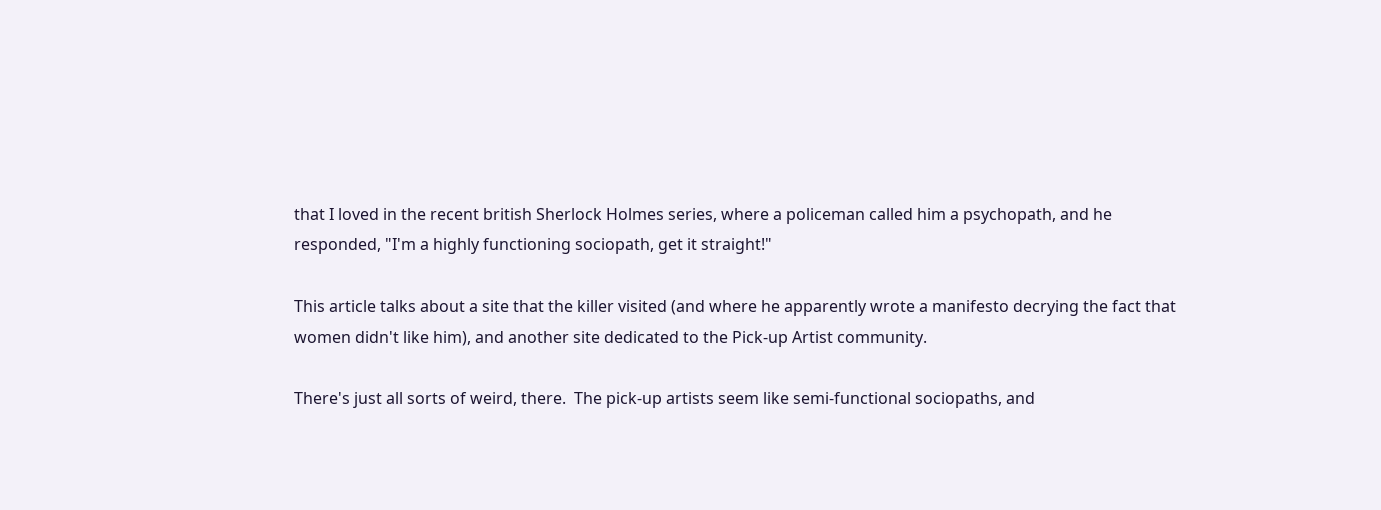that I loved in the recent british Sherlock Holmes series, where a policeman called him a psychopath, and he responded, "I'm a highly functioning sociopath, get it straight!"

This article talks about a site that the killer visited (and where he apparently wrote a manifesto decrying the fact that women didn't like him), and another site dedicated to the Pick-up Artist community.

There's just all sorts of weird, there.  The pick-up artists seem like semi-functional sociopaths, and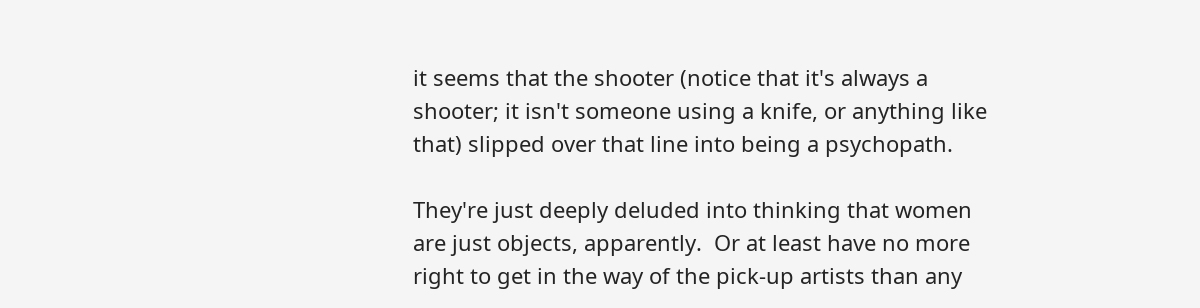it seems that the shooter (notice that it's always a shooter; it isn't someone using a knife, or anything like that) slipped over that line into being a psychopath.

They're just deeply deluded into thinking that women are just objects, apparently.  Or at least have no more right to get in the way of the pick-up artists than any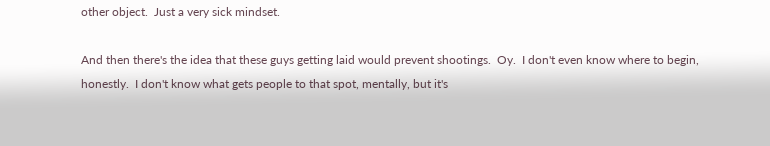other object.  Just a very sick mindset.

And then there's the idea that these guys getting laid would prevent shootings.  Oy.  I don't even know where to begin, honestly.  I don't know what gets people to that spot, mentally, but it's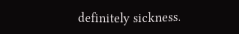definitely sickness.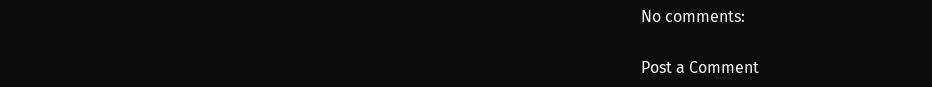No comments:

Post a Comment